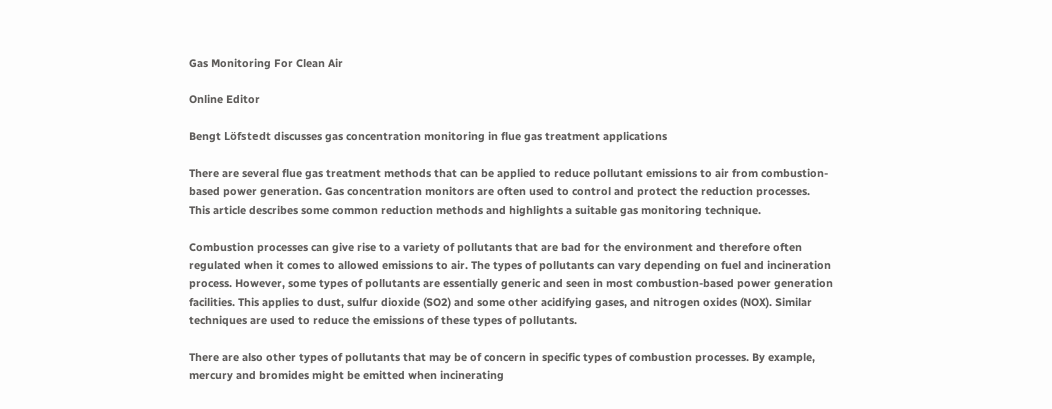Gas Monitoring For Clean Air

Online Editor

Bengt Löfstedt discusses gas concentration monitoring in flue gas treatment applications

There are several flue gas treatment methods that can be applied to reduce pollutant emissions to air from combustion-based power generation. Gas concentration monitors are often used to control and protect the reduction processes. This article describes some common reduction methods and highlights a suitable gas monitoring technique.

Combustion processes can give rise to a variety of pollutants that are bad for the environment and therefore often regulated when it comes to allowed emissions to air. The types of pollutants can vary depending on fuel and incineration process. However, some types of pollutants are essentially generic and seen in most combustion-based power generation facilities. This applies to dust, sulfur dioxide (SO2) and some other acidifying gases, and nitrogen oxides (NOX). Similar techniques are used to reduce the emissions of these types of pollutants.

There are also other types of pollutants that may be of concern in specific types of combustion processes. By example, mercury and bromides might be emitted when incinerating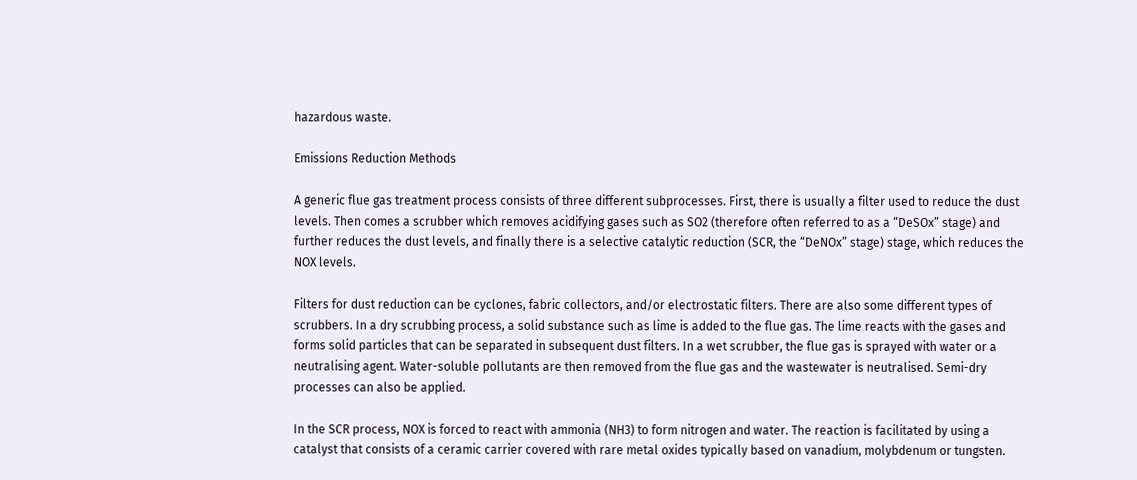hazardous waste.

Emissions Reduction Methods

A generic flue gas treatment process consists of three different subprocesses. First, there is usually a filter used to reduce the dust levels. Then comes a scrubber which removes acidifying gases such as SO2 (therefore often referred to as a “DeSOx” stage) and further reduces the dust levels, and finally there is a selective catalytic reduction (SCR, the “DeNOx” stage) stage, which reduces the NOX levels.

Filters for dust reduction can be cyclones, fabric collectors, and/or electrostatic filters. There are also some different types of scrubbers. In a dry scrubbing process, a solid substance such as lime is added to the flue gas. The lime reacts with the gases and forms solid particles that can be separated in subsequent dust filters. In a wet scrubber, the flue gas is sprayed with water or a neutralising agent. Water-soluble pollutants are then removed from the flue gas and the wastewater is neutralised. Semi-dry processes can also be applied.

In the SCR process, NOX is forced to react with ammonia (NH3) to form nitrogen and water. The reaction is facilitated by using a catalyst that consists of a ceramic carrier covered with rare metal oxides typically based on vanadium, molybdenum or tungsten.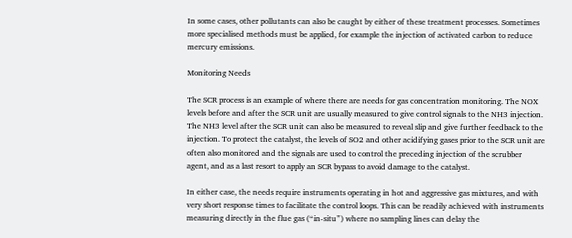In some cases, other pollutants can also be caught by either of these treatment processes. Sometimes more specialised methods must be applied, for example the injection of activated carbon to reduce mercury emissions.

Monitoring Needs

The SCR process is an example of where there are needs for gas concentration monitoring. The NOX levels before and after the SCR unit are usually measured to give control signals to the NH3 injection. The NH3 level after the SCR unit can also be measured to reveal slip and give further feedback to the injection. To protect the catalyst, the levels of SO2 and other acidifying gases prior to the SCR unit are often also monitored and the signals are used to control the preceding injection of the scrubber agent, and as a last resort to apply an SCR bypass to avoid damage to the catalyst.

In either case, the needs require instruments operating in hot and aggressive gas mixtures, and with very short response times to facilitate the control loops. This can be readily achieved with instruments measuring directly in the flue gas (“in-situ”) where no sampling lines can delay the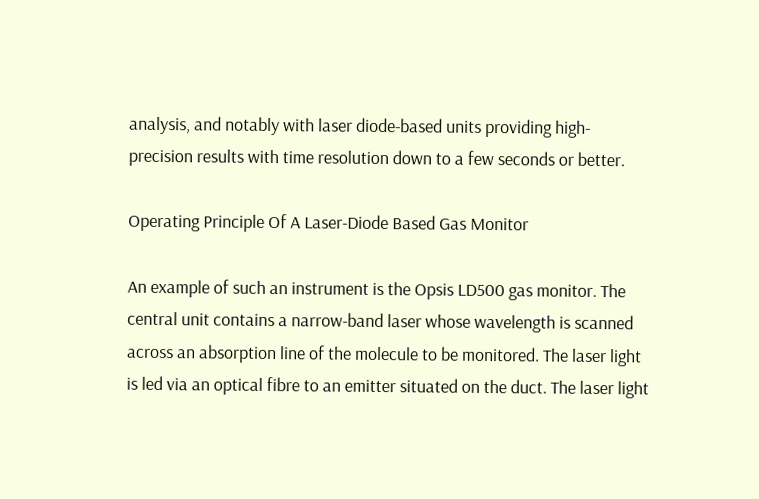analysis, and notably with laser diode-based units providing high-precision results with time resolution down to a few seconds or better.

Operating Principle Of A Laser-Diode Based Gas Monitor

An example of such an instrument is the Opsis LD500 gas monitor. The central unit contains a narrow-band laser whose wavelength is scanned across an absorption line of the molecule to be monitored. The laser light is led via an optical fibre to an emitter situated on the duct. The laser light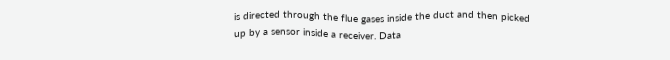is directed through the flue gases inside the duct and then picked up by a sensor inside a receiver. Data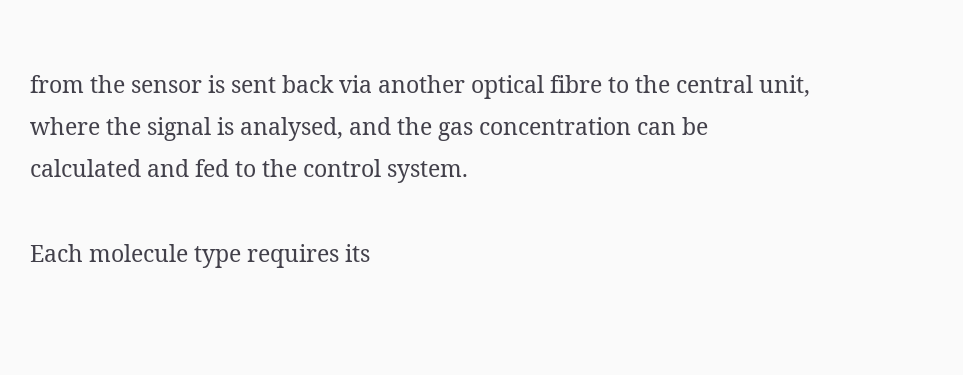from the sensor is sent back via another optical fibre to the central unit, where the signal is analysed, and the gas concentration can be calculated and fed to the control system.

Each molecule type requires its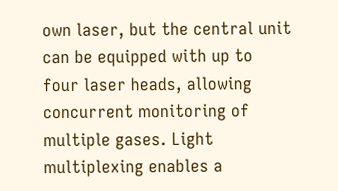own laser, but the central unit can be equipped with up to four laser heads, allowing concurrent monitoring of multiple gases. Light multiplexing enables a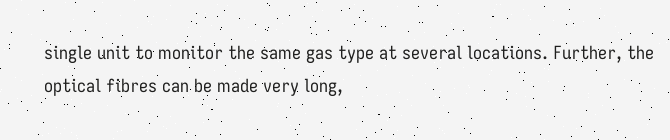single unit to monitor the same gas type at several locations. Further, the optical fibres can be made very long,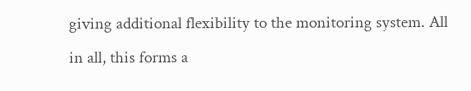giving additional flexibility to the monitoring system. All in all, this forms a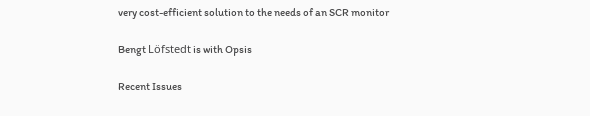very cost-efficient solution to the needs of an SCR monitor

Bengt Löfstedt is with Opsis

Recent Issues